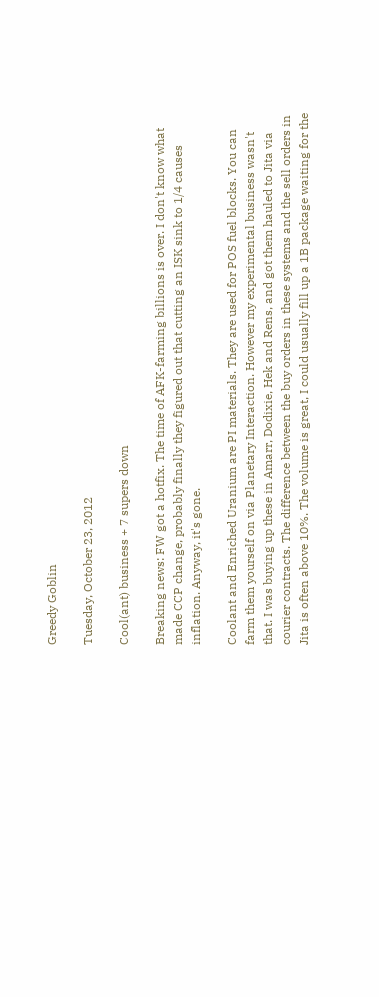Greedy Goblin

Tuesday, October 23, 2012

Cool(ant) business + 7 supers down

Breaking news: FW got a hotfix. The time of AFK-farming billions is over. I don't know what made CCP change, probably finally they figured out that cutting an ISK sink to 1/4 causes inflation. Anyway, it's gone.

Coolant and Enriched Uranium are PI materials. They are used for POS fuel blocks. You can farm them yourself on via Planetary Interaction. However my experimental business wasn't that. I was buying up these in Amarr, Dodixie, Hek and Rens, and got them hauled to Jita via courier contracts. The difference between the buy orders in these systems and the sell orders in Jita is often above 10%. The volume is great, I could usually fill up a 1B package waiting for the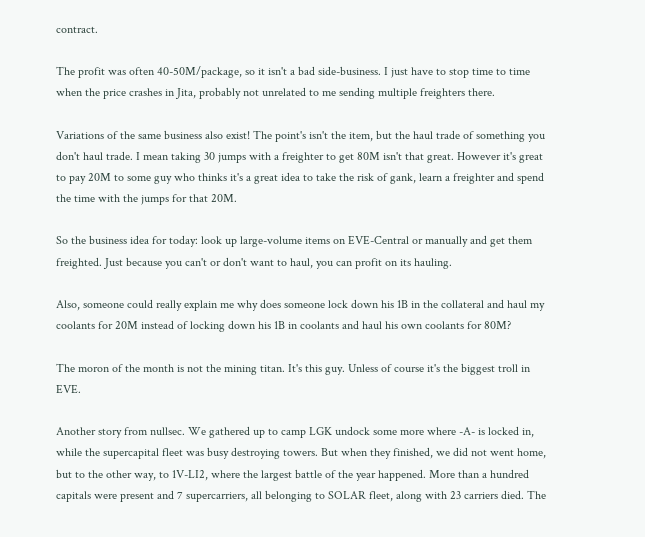contract.

The profit was often 40-50M/package, so it isn't a bad side-business. I just have to stop time to time when the price crashes in Jita, probably not unrelated to me sending multiple freighters there.

Variations of the same business also exist! The point's isn't the item, but the haul trade of something you don't haul trade. I mean taking 30 jumps with a freighter to get 80M isn't that great. However it's great to pay 20M to some guy who thinks it's a great idea to take the risk of gank, learn a freighter and spend the time with the jumps for that 20M.

So the business idea for today: look up large-volume items on EVE-Central or manually and get them freighted. Just because you can't or don't want to haul, you can profit on its hauling.

Also, someone could really explain me why does someone lock down his 1B in the collateral and haul my coolants for 20M instead of locking down his 1B in coolants and haul his own coolants for 80M?

The moron of the month is not the mining titan. It's this guy. Unless of course it's the biggest troll in EVE.

Another story from nullsec. We gathered up to camp LGK undock some more where -A- is locked in, while the supercapital fleet was busy destroying towers. But when they finished, we did not went home, but to the other way, to 1V-LI2, where the largest battle of the year happened. More than a hundred capitals were present and 7 supercarriers, all belonging to SOLAR fleet, along with 23 carriers died. The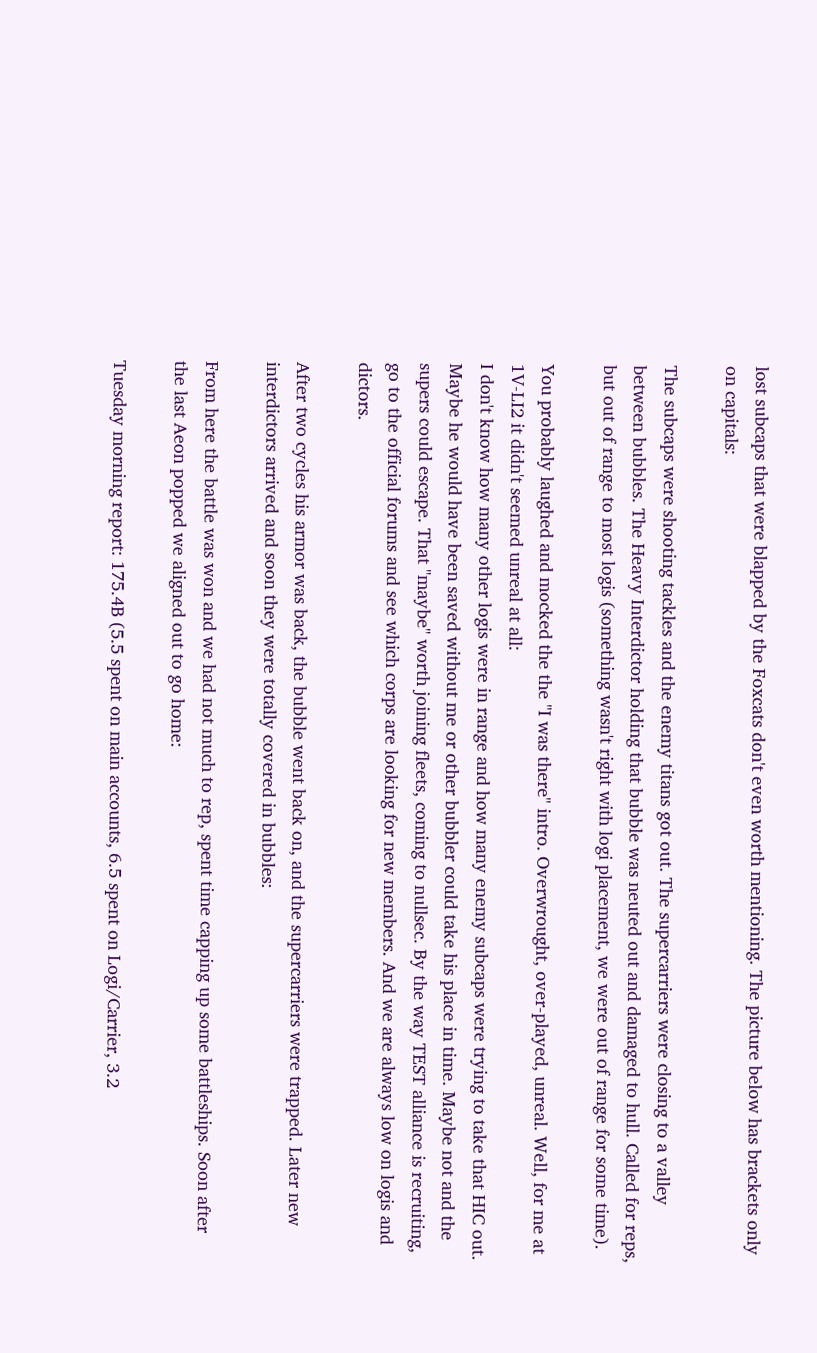lost subcaps that were blapped by the Foxcats don't even worth mentioning. The picture below has brackets only on capitals:

The subcaps were shooting tackles and the enemy titans got out. The supercarriers were closing to a valley between bubbles. The Heavy Interdictor holding that bubble was neuted out and damaged to hull. Called for reps, but out of range to most logis (something wasn't right with logi placement, we were out of range for some time).

You probably laughed and mocked the the "I was there" intro. Overwrought, over-played, unreal. Well, for me at 1V-LI2 it didn't seemed unreal at all:
I don't know how many other logis were in range and how many enemy subcaps were trying to take that HIC out. Maybe he would have been saved without me or other bubbler could take his place in time. Maybe not and the supers could escape. That "maybe" worth joining fleets, coming to nullsec. By the way TEST alliance is recruiting, go to the official forums and see which corps are looking for new members. And we are always low on logis and dictors.

After two cycles his armor was back, the bubble went back on, and the supercarriers were trapped. Later new interdictors arrived and soon they were totally covered in bubbles:

From here the battle was won and we had not much to rep, spent time capping up some battleships. Soon after the last Aeon popped we aligned out to go home:

Tuesday morning report: 175.4B (5.5 spent on main accounts, 6.5 spent on Logi/Carrier, 3.2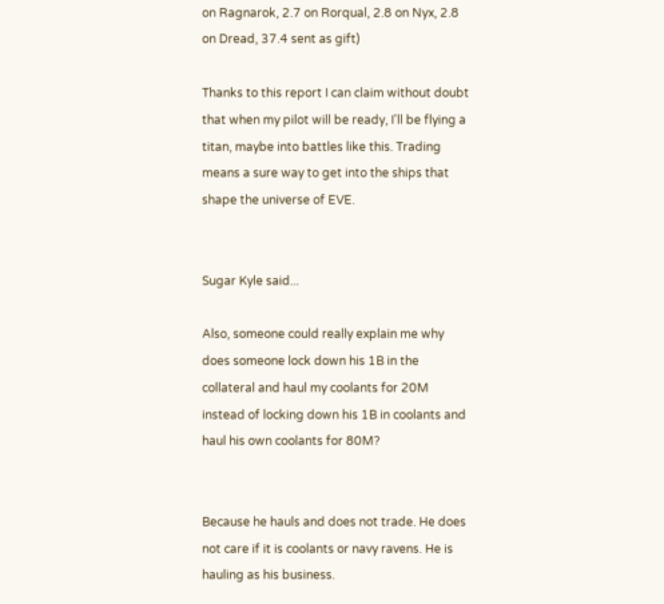on Ragnarok, 2.7 on Rorqual, 2.8 on Nyx, 2.8 on Dread, 37.4 sent as gift)

Thanks to this report I can claim without doubt that when my pilot will be ready, I'll be flying a titan, maybe into battles like this. Trading means a sure way to get into the ships that shape the universe of EVE.


Sugar Kyle said...

Also, someone could really explain me why does someone lock down his 1B in the collateral and haul my coolants for 20M instead of locking down his 1B in coolants and haul his own coolants for 80M?


Because he hauls and does not trade. He does not care if it is coolants or navy ravens. He is hauling as his business.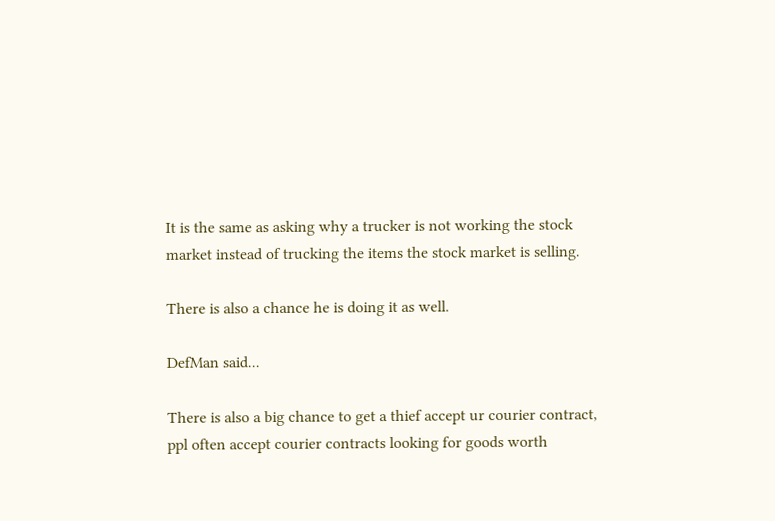It is the same as asking why a trucker is not working the stock market instead of trucking the items the stock market is selling.

There is also a chance he is doing it as well.

DefMan said...

There is also a big chance to get a thief accept ur courier contract, ppl often accept courier contracts looking for goods worth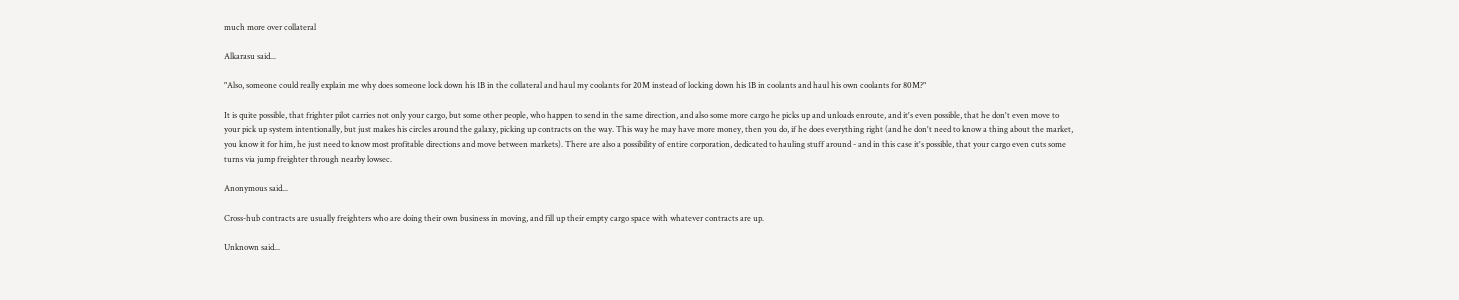much more over collateral

Alkarasu said...

"Also, someone could really explain me why does someone lock down his 1B in the collateral and haul my coolants for 20M instead of locking down his 1B in coolants and haul his own coolants for 80M?"

It is quite possible, that frighter pilot carries not only your cargo, but some other people, who happen to send in the same direction, and also some more cargo he picks up and unloads enroute, and it's even possible, that he don't even move to your pick up system intentionally, but just makes his circles around the galaxy, picking up contracts on the way. This way he may have more money, then you do, if he does everything right (and he don't need to know a thing about the market, you know it for him, he just need to know most profitable directions and move between markets). There are also a possibility of entire corporation, dedicated to hauling stuff around - and in this case it's possible, that your cargo even cuts some turns via jump freighter through nearby lowsec.

Anonymous said...

Cross-hub contracts are usually freighters who are doing their own business in moving, and fill up their empty cargo space with whatever contracts are up.

Unknown said...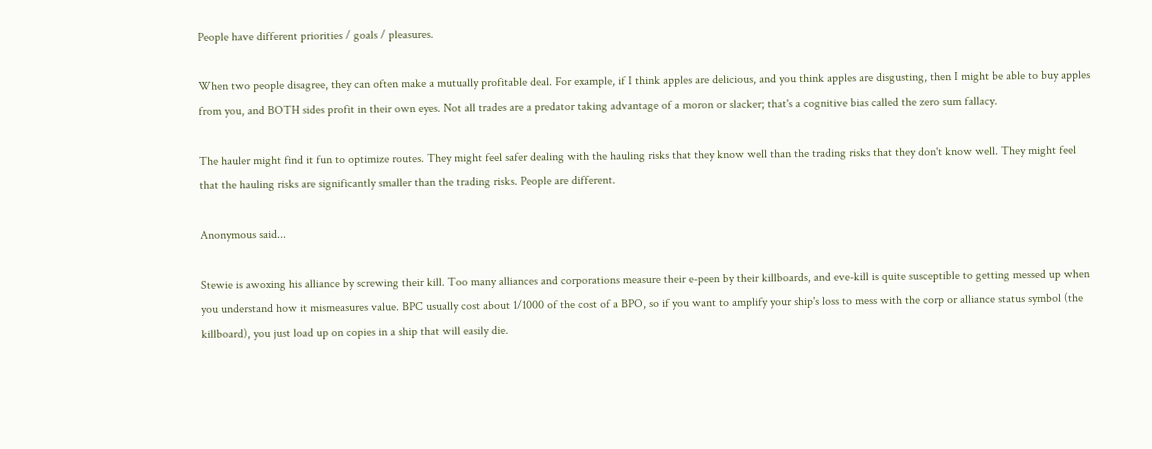People have different priorities / goals / pleasures.

When two people disagree, they can often make a mutually profitable deal. For example, if I think apples are delicious, and you think apples are disgusting, then I might be able to buy apples from you, and BOTH sides profit in their own eyes. Not all trades are a predator taking advantage of a moron or slacker; that's a cognitive bias called the zero sum fallacy.

The hauler might find it fun to optimize routes. They might feel safer dealing with the hauling risks that they know well than the trading risks that they don't know well. They might feel that the hauling risks are significantly smaller than the trading risks. People are different.

Anonymous said...

Stewie is awoxing his alliance by screwing their kill. Too many alliances and corporations measure their e-peen by their killboards, and eve-kill is quite susceptible to getting messed up when you understand how it mismeasures value. BPC usually cost about 1/1000 of the cost of a BPO, so if you want to amplify your ship's loss to mess with the corp or alliance status symbol (the killboard), you just load up on copies in a ship that will easily die.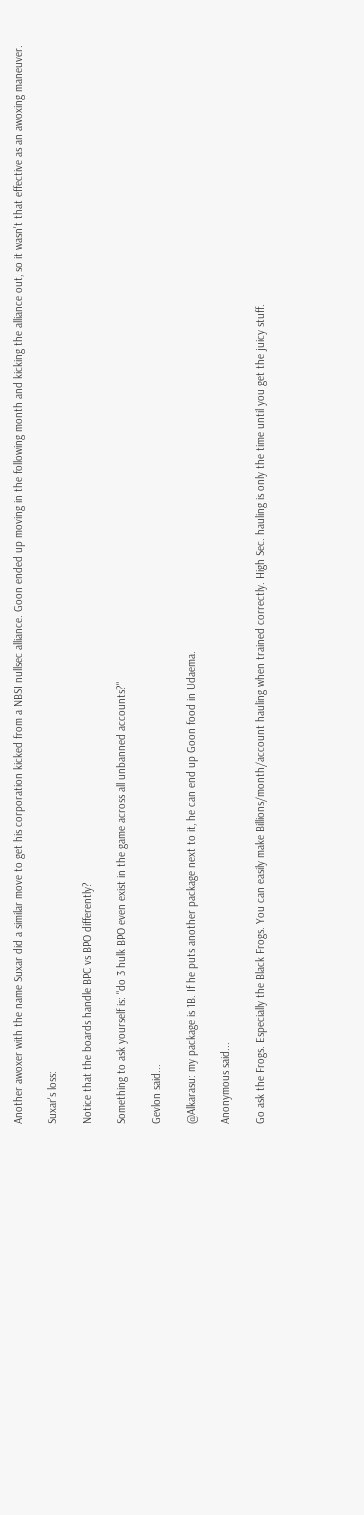Another awoxer with the name Suxar did a similar move to get his corporation kicked from a NBSI nullsec alliance. Goon ended up moving in the following month and kicking the alliance out, so it wasn't that effective as an awoxing maneuver.

Suxar's loss:

Notice that the boards handle BPC vs BPO differently?

Something to ask yourself is: "do 3 hulk BPO even exist in the game across all unbanned accounts?"

Gevlon said...

@Alkarasu: my package is 1B. If he puts another package next to it, he can end up Goon food in Udaema.

Anonymous said...

Go ask the Frogs. Especially the Black Frogs. You can easily make Billions/month/account hauling when trained correctly. High Sec. hauling is only the time until you get the juicy stuff.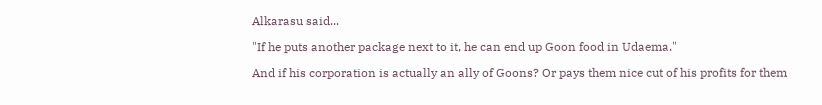Alkarasu said...

"If he puts another package next to it, he can end up Goon food in Udaema."

And if his corporation is actually an ally of Goons? Or pays them nice cut of his profits for them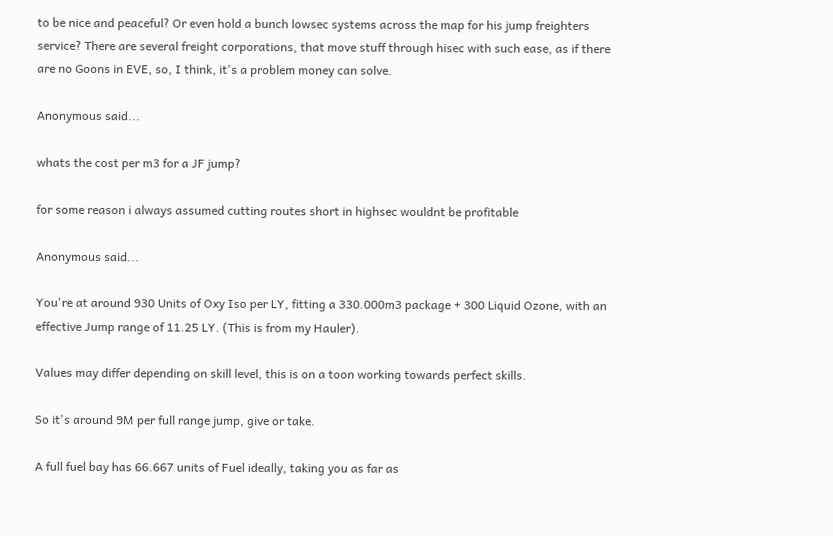to be nice and peaceful? Or even hold a bunch lowsec systems across the map for his jump freighters service? There are several freight corporations, that move stuff through hisec with such ease, as if there are no Goons in EVE, so, I think, it's a problem money can solve.

Anonymous said...

whats the cost per m3 for a JF jump?

for some reason i always assumed cutting routes short in highsec wouldnt be profitable

Anonymous said...

You're at around 930 Units of Oxy Iso per LY, fitting a 330.000m3 package + 300 Liquid Ozone, with an effective Jump range of 11.25 LY. (This is from my Hauler).

Values may differ depending on skill level, this is on a toon working towards perfect skills.

So it's around 9M per full range jump, give or take.

A full fuel bay has 66.667 units of Fuel ideally, taking you as far as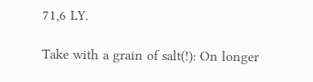71,6 LY.

Take with a grain of salt(!): On longer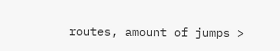routes, amount of jumps >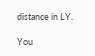distance in LY.

You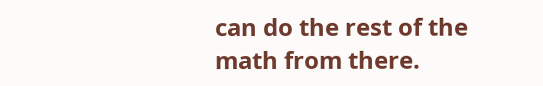can do the rest of the math from there.